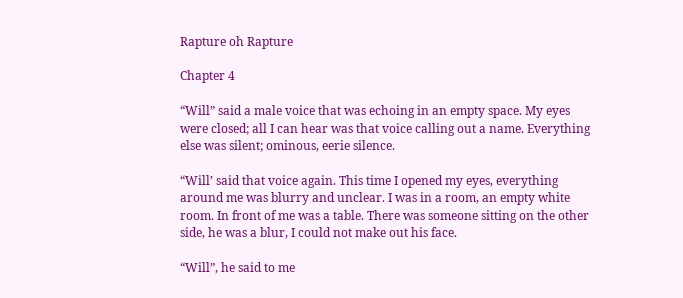Rapture oh Rapture

Chapter 4

“Will” said a male voice that was echoing in an empty space. My eyes were closed; all I can hear was that voice calling out a name. Everything else was silent; ominous, eerie silence.

“Will’ said that voice again. This time I opened my eyes, everything around me was blurry and unclear. I was in a room, an empty white room. In front of me was a table. There was someone sitting on the other side, he was a blur, I could not make out his face.

“Will”, he said to me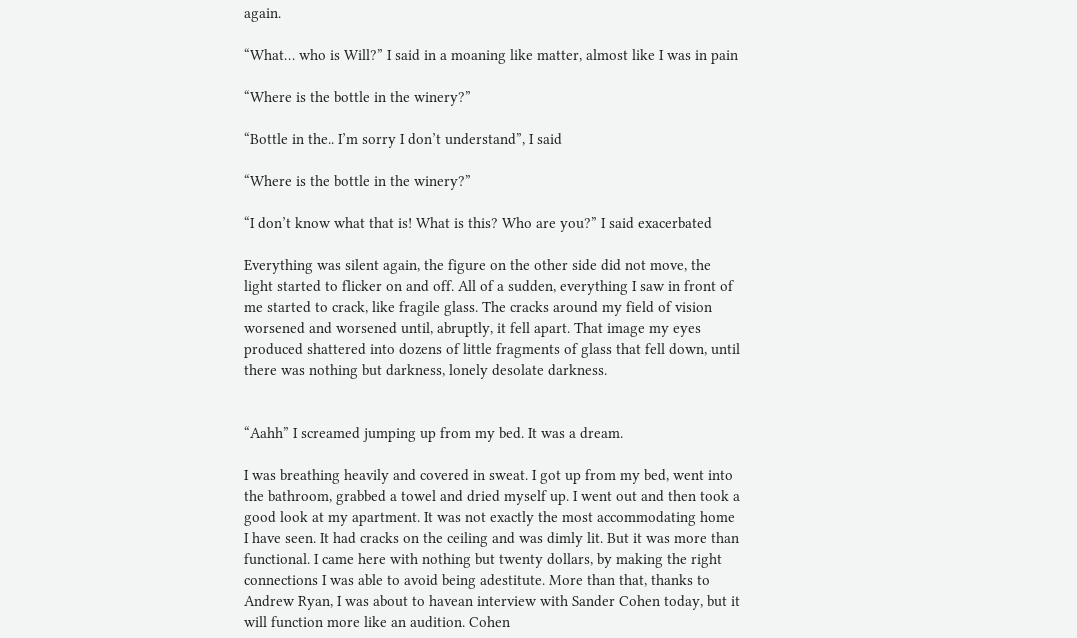again.

“What… who is Will?” I said in a moaning like matter, almost like I was in pain

“Where is the bottle in the winery?”

“Bottle in the.. I’m sorry I don’t understand”, I said

“Where is the bottle in the winery?”

“I don’t know what that is! What is this? Who are you?” I said exacerbated

Everything was silent again, the figure on the other side did not move, the light started to flicker on and off. All of a sudden, everything I saw in front of me started to crack, like fragile glass. The cracks around my field of vision worsened and worsened until, abruptly, it fell apart. That image my eyes produced shattered into dozens of little fragments of glass that fell down, until there was nothing but darkness, lonely desolate darkness.


“Aahh” I screamed jumping up from my bed. It was a dream.

I was breathing heavily and covered in sweat. I got up from my bed, went into the bathroom, grabbed a towel and dried myself up. I went out and then took a good look at my apartment. It was not exactly the most accommodating home I have seen. It had cracks on the ceiling and was dimly lit. But it was more than functional. I came here with nothing but twenty dollars, by making the right connections I was able to avoid being adestitute. More than that, thanks to Andrew Ryan, I was about to havean interview with Sander Cohen today, but it will function more like an audition. Cohen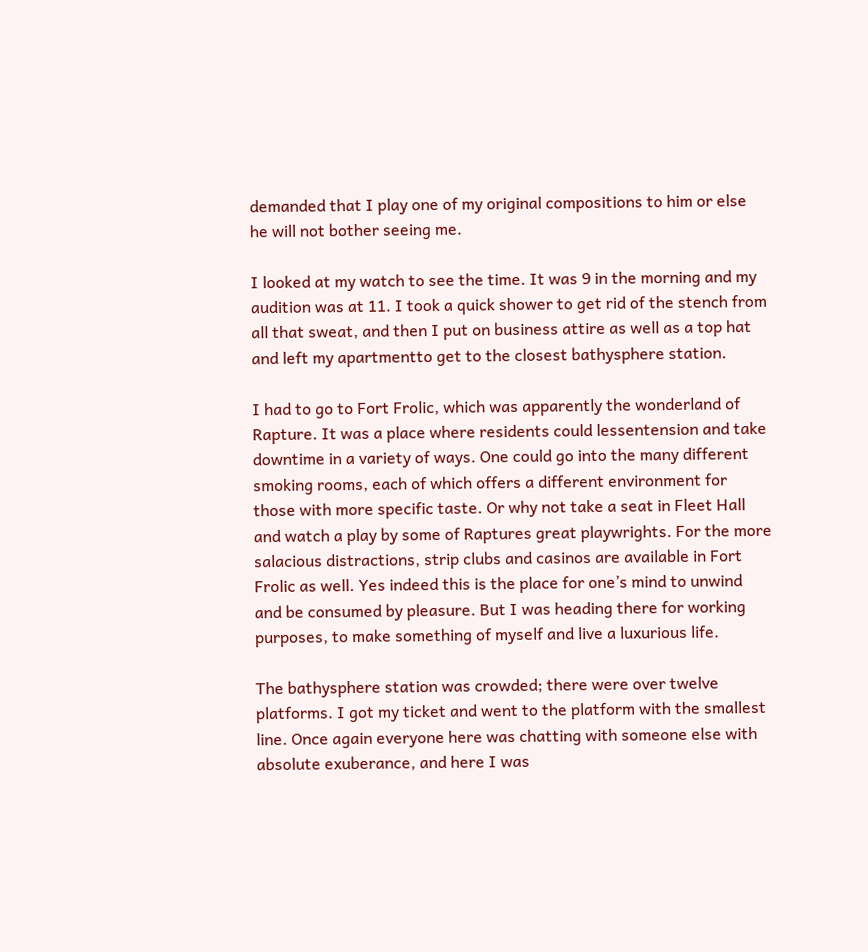demanded that I play one of my original compositions to him or else he will not bother seeing me.

I looked at my watch to see the time. It was 9 in the morning and my audition was at 11. I took a quick shower to get rid of the stench from all that sweat, and then I put on business attire as well as a top hat and left my apartmentto get to the closest bathysphere station.

I had to go to Fort Frolic, which was apparently the wonderland of Rapture. It was a place where residents could lessentension and take downtime in a variety of ways. One could go into the many different smoking rooms, each of which offers a different environment for those with more specific taste. Or why not take a seat in Fleet Hall and watch a play by some of Raptures great playwrights. For the more salacious distractions, strip clubs and casinos are available in Fort Frolic as well. Yes indeed this is the place for one’s mind to unwind and be consumed by pleasure. But I was heading there for working purposes, to make something of myself and live a luxurious life.

The bathysphere station was crowded; there were over twelve platforms. I got my ticket and went to the platform with the smallest line. Once again everyone here was chatting with someone else with absolute exuberance, and here I was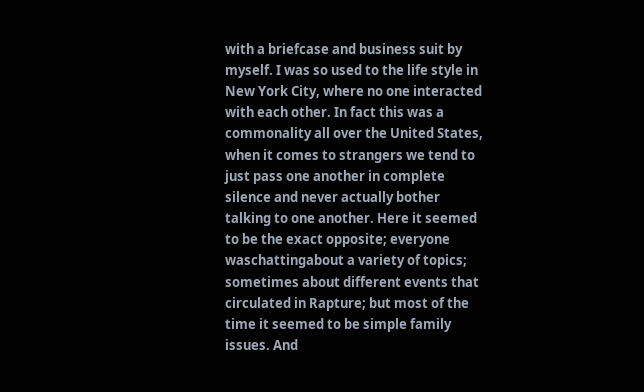with a briefcase and business suit by myself. I was so used to the life style in New York City, where no one interacted with each other. In fact this was a commonality all over the United States, when it comes to strangers we tend to just pass one another in complete silence and never actually bother talking to one another. Here it seemed to be the exact opposite; everyone waschattingabout a variety of topics; sometimes about different events that circulated in Rapture; but most of the time it seemed to be simple family issues. And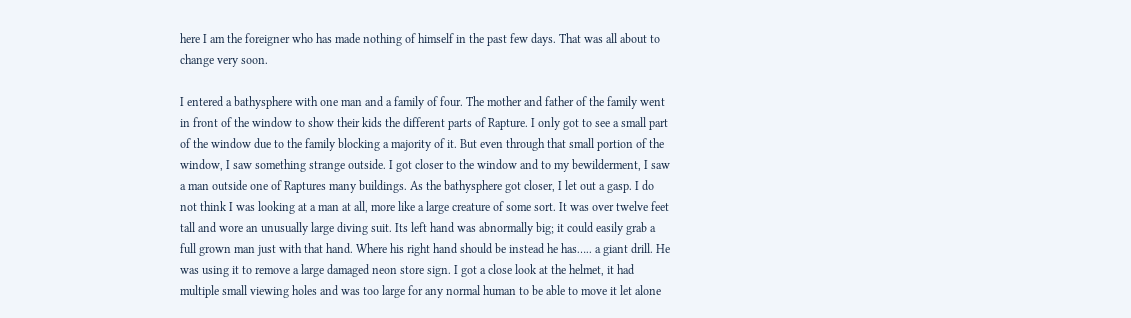here I am the foreigner who has made nothing of himself in the past few days. That was all about to change very soon.

I entered a bathysphere with one man and a family of four. The mother and father of the family went in front of the window to show their kids the different parts of Rapture. I only got to see a small part of the window due to the family blocking a majority of it. But even through that small portion of the window, I saw something strange outside. I got closer to the window and to my bewilderment, I saw a man outside one of Raptures many buildings. As the bathysphere got closer, I let out a gasp. I do not think I was looking at a man at all, more like a large creature of some sort. It was over twelve feet tall and wore an unusually large diving suit. Its left hand was abnormally big; it could easily grab a full grown man just with that hand. Where his right hand should be instead he has….. a giant drill. He was using it to remove a large damaged neon store sign. I got a close look at the helmet, it had multiple small viewing holes and was too large for any normal human to be able to move it let alone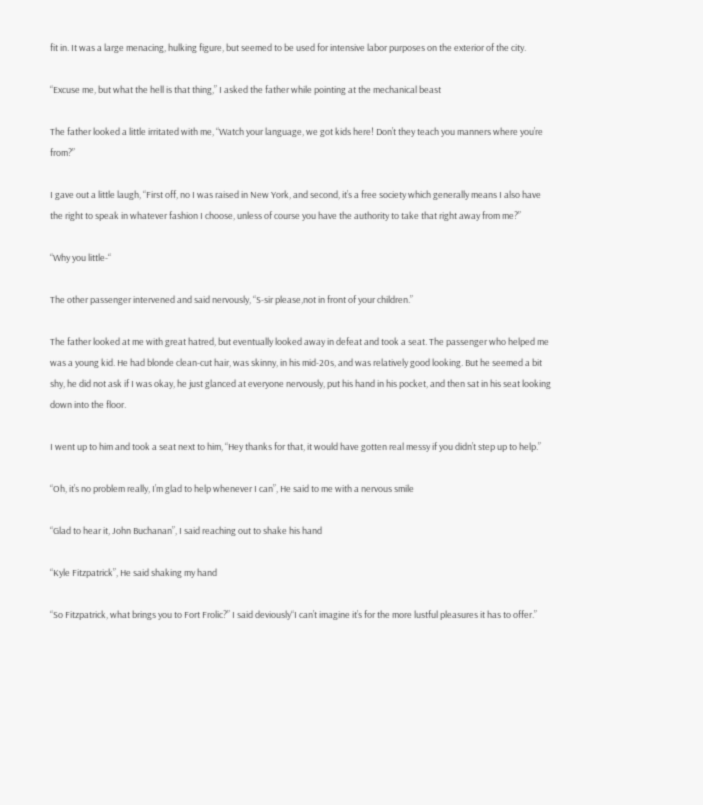fit in. It was a large menacing, hulking figure, but seemed to be used for intensive labor purposes on the exterior of the city.

“Excuse me, but what the hell is that thing,” I asked the father while pointing at the mechanical beast

The father looked a little irritated with me, “Watch your language, we got kids here! Don’t they teach you manners where you’re from?”

I gave out a little laugh, “First off, no I was raised in New York, and second, it’s a free society which generally means I also have the right to speak in whatever fashion I choose, unless of course you have the authority to take that right away from me?”

“Why you little-“

The other passenger intervened and said nervously, “S-sir please,not in front of your children.”

The father looked at me with great hatred, but eventually looked away in defeat and took a seat. The passenger who helped me was a young kid. He had blonde clean-cut hair, was skinny, in his mid-20s, and was relatively good looking. But he seemed a bit shy, he did not ask if I was okay, he just glanced at everyone nervously, put his hand in his pocket, and then sat in his seat looking down into the floor.

I went up to him and took a seat next to him, “Hey thanks for that, it would have gotten real messy if you didn’t step up to help.”

“Oh, it’s no problem really, I’m glad to help whenever I can”, He said to me with a nervous smile

“Glad to hear it, John Buchanan”, I said reaching out to shake his hand

“Kyle Fitzpatrick”, He said shaking my hand

“So Fitzpatrick, what brings you to Fort Frolic?” I said deviously“I can’t imagine it’s for the more lustful pleasures it has to offer.”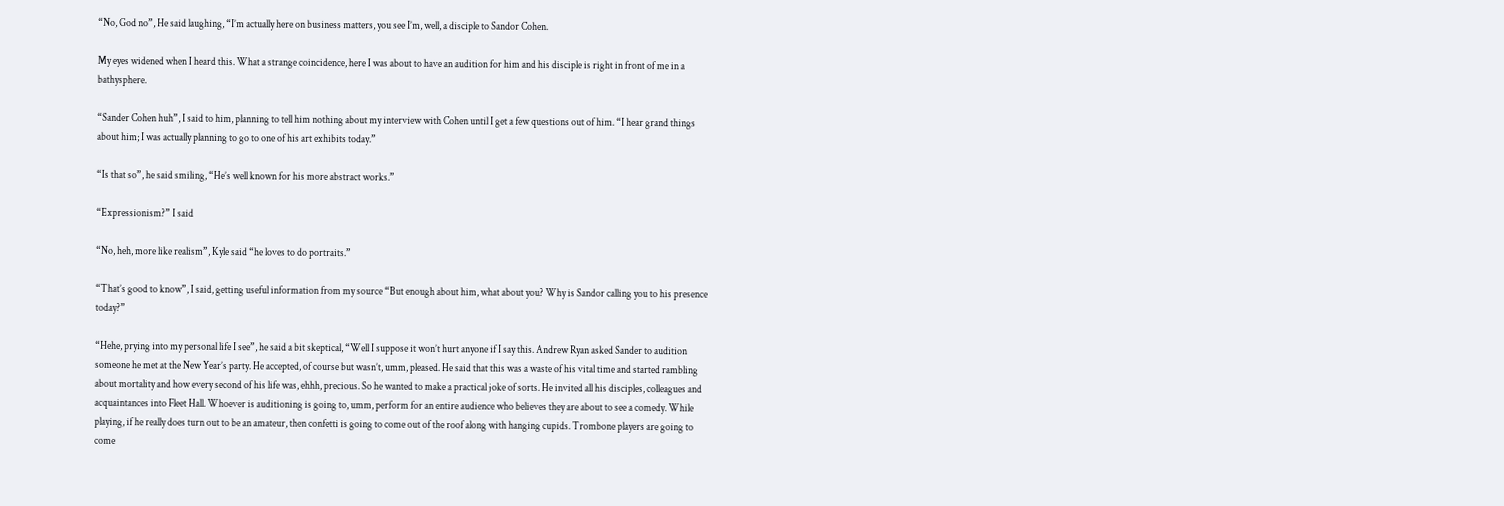“No, God no”, He said laughing, “I’m actually here on business matters, you see I’m, well, a disciple to Sandor Cohen.

My eyes widened when I heard this. What a strange coincidence, here I was about to have an audition for him and his disciple is right in front of me in a bathysphere.

“Sander Cohen huh”, I said to him, planning to tell him nothing about my interview with Cohen until I get a few questions out of him. “I hear grand things about him; I was actually planning to go to one of his art exhibits today.”

“Is that so”, he said smiling, “He’s well known for his more abstract works.”

“Expressionism?” I said

“No, heh, more like realism”, Kyle said “he loves to do portraits.”

“That’s good to know”, I said, getting useful information from my source “But enough about him, what about you? Why is Sandor calling you to his presence today?”

“Hehe, prying into my personal life I see”, he said a bit skeptical, “Well I suppose it won’t hurt anyone if I say this. Andrew Ryan asked Sander to audition someone he met at the New Year’s party. He accepted, of course but wasn’t, umm, pleased. He said that this was a waste of his vital time and started rambling about mortality and how every second of his life was, ehhh, precious. So he wanted to make a practical joke of sorts. He invited all his disciples, colleagues and acquaintances into Fleet Hall. Whoever is auditioning is going to, umm, perform for an entire audience who believes they are about to see a comedy. While playing, if he really does turn out to be an amateur, then confetti is going to come out of the roof along with hanging cupids. Trombone players are going to come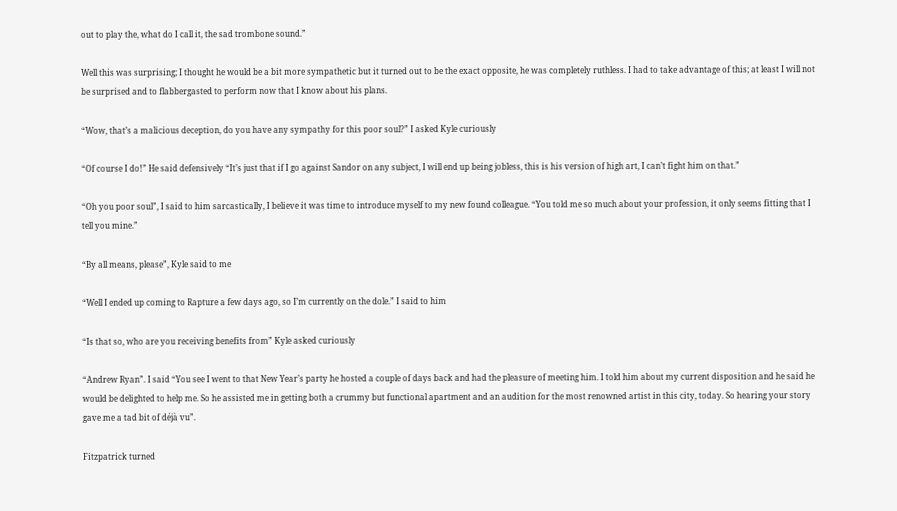out to play the, what do I call it, the sad trombone sound.”

Well this was surprising; I thought he would be a bit more sympathetic but it turned out to be the exact opposite, he was completely ruthless. I had to take advantage of this; at least I will not be surprised and to flabbergasted to perform now that I know about his plans.

“Wow, that’s a malicious deception, do you have any sympathy for this poor soul?” I asked Kyle curiously

“Of course I do!” He said defensively “It’s just that if I go against Sandor on any subject, I will end up being jobless, this is his version of high art, I can’t fight him on that.”

“Oh you poor soul”, I said to him sarcastically, I believe it was time to introduce myself to my new found colleague. “You told me so much about your profession, it only seems fitting that I tell you mine.”

“By all means, please”, Kyle said to me

“Well I ended up coming to Rapture a few days ago, so I’m currently on the dole.” I said to him

“Is that so, who are you receiving benefits from” Kyle asked curiously

“Andrew Ryan”. I said “You see I went to that New Year’s party he hosted a couple of days back and had the pleasure of meeting him. I told him about my current disposition and he said he would be delighted to help me. So he assisted me in getting both a crummy but functional apartment and an audition for the most renowned artist in this city, today. So hearing your story gave me a tad bit of déjà vu”.

Fitzpatrick turned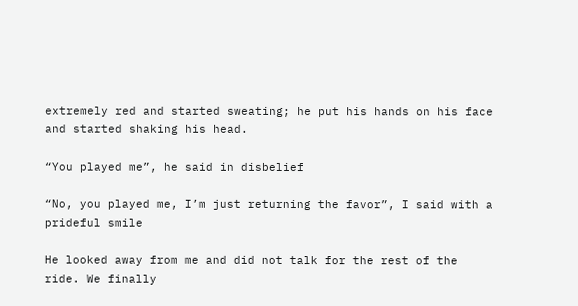extremely red and started sweating; he put his hands on his face and started shaking his head.

“You played me”, he said in disbelief

“No, you played me, I’m just returning the favor”, I said with a prideful smile

He looked away from me and did not talk for the rest of the ride. We finally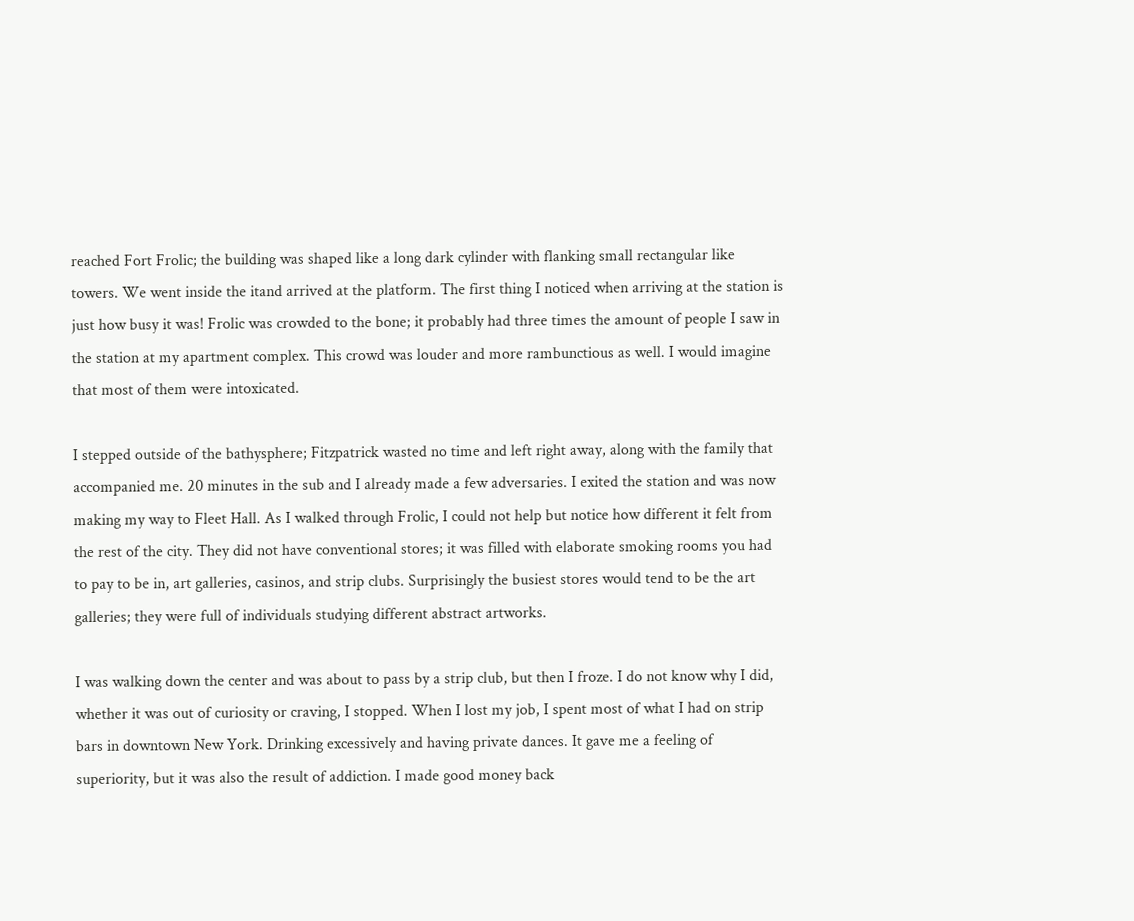reached Fort Frolic; the building was shaped like a long dark cylinder with flanking small rectangular like towers. We went inside the itand arrived at the platform. The first thing I noticed when arriving at the station is just how busy it was! Frolic was crowded to the bone; it probably had three times the amount of people I saw in the station at my apartment complex. This crowd was louder and more rambunctious as well. I would imagine that most of them were intoxicated.

I stepped outside of the bathysphere; Fitzpatrick wasted no time and left right away, along with the family that accompanied me. 20 minutes in the sub and I already made a few adversaries. I exited the station and was now making my way to Fleet Hall. As I walked through Frolic, I could not help but notice how different it felt from the rest of the city. They did not have conventional stores; it was filled with elaborate smoking rooms you had to pay to be in, art galleries, casinos, and strip clubs. Surprisingly the busiest stores would tend to be the art galleries; they were full of individuals studying different abstract artworks.

I was walking down the center and was about to pass by a strip club, but then I froze. I do not know why I did, whether it was out of curiosity or craving, I stopped. When I lost my job, I spent most of what I had on strip bars in downtown New York. Drinking excessively and having private dances. It gave me a feeling of superiority, but it was also the result of addiction. I made good money back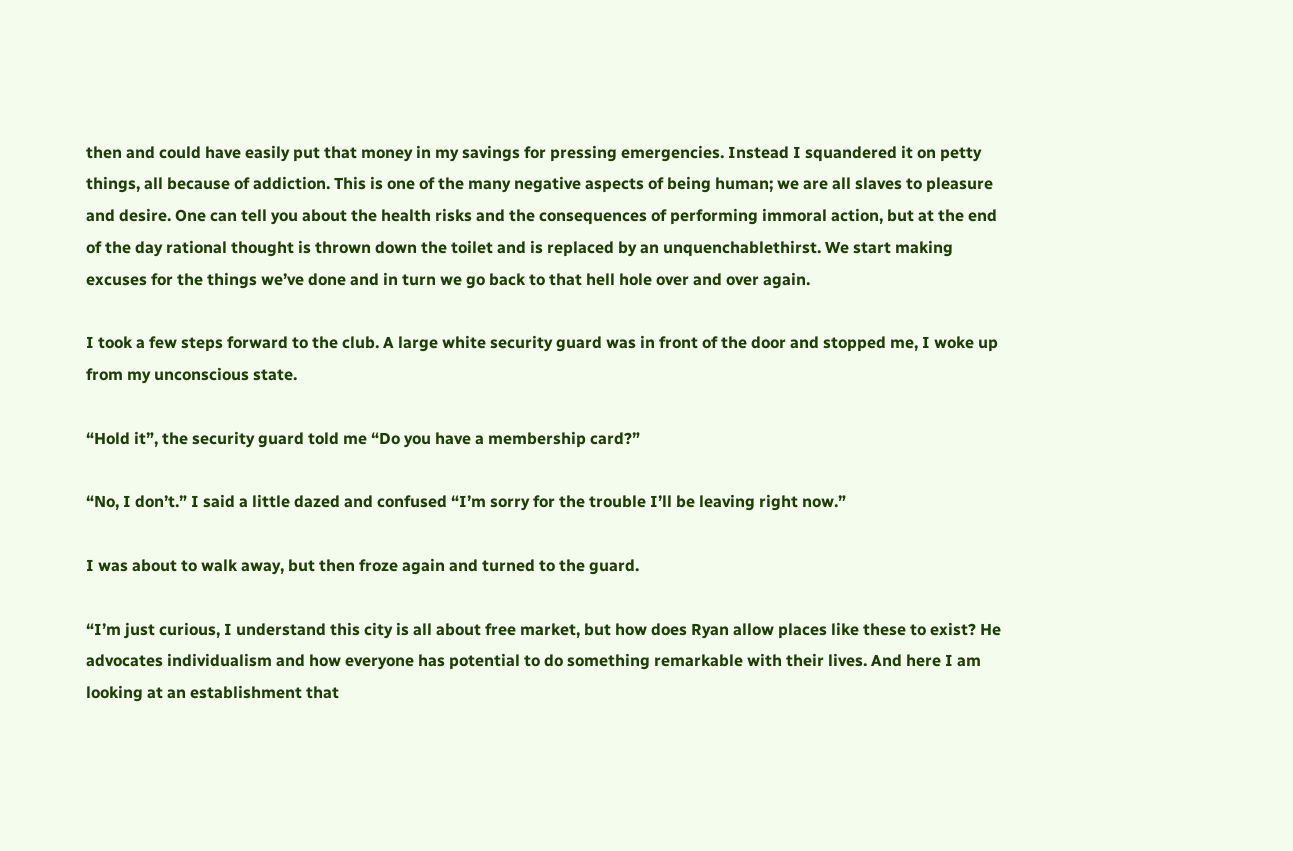then and could have easily put that money in my savings for pressing emergencies. Instead I squandered it on petty things, all because of addiction. This is one of the many negative aspects of being human; we are all slaves to pleasure and desire. One can tell you about the health risks and the consequences of performing immoral action, but at the end of the day rational thought is thrown down the toilet and is replaced by an unquenchablethirst. We start making excuses for the things we’ve done and in turn we go back to that hell hole over and over again.

I took a few steps forward to the club. A large white security guard was in front of the door and stopped me, I woke up from my unconscious state.

“Hold it”, the security guard told me “Do you have a membership card?”

“No, I don’t.” I said a little dazed and confused “I’m sorry for the trouble I’ll be leaving right now.”

I was about to walk away, but then froze again and turned to the guard.

“I’m just curious, I understand this city is all about free market, but how does Ryan allow places like these to exist? He advocates individualism and how everyone has potential to do something remarkable with their lives. And here I am looking at an establishment that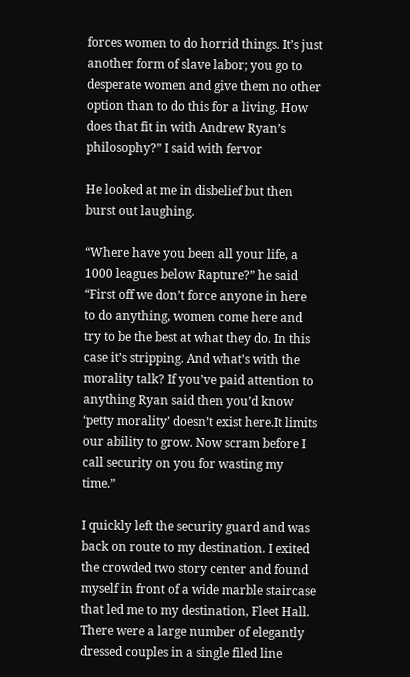forces women to do horrid things. It’s just another form of slave labor; you go to desperate women and give them no other option than to do this for a living. How does that fit in with Andrew Ryan’s philosophy?” I said with fervor

He looked at me in disbelief but then burst out laughing.

“Where have you been all your life, a 1000 leagues below Rapture?” he said “First off we don’t force anyone in here to do anything, women come here and try to be the best at what they do. In this case it’s stripping. And what’s with the morality talk? If you’ve paid attention to anything Ryan said then you’d know ‘petty morality’ doesn’t exist here.It limits our ability to grow. Now scram before I call security on you for wasting my time.”

I quickly left the security guard and was back on route to my destination. I exited the crowded two story center and found myself in front of a wide marble staircase that led me to my destination, Fleet Hall. There were a large number of elegantly dressed couples in a single filed line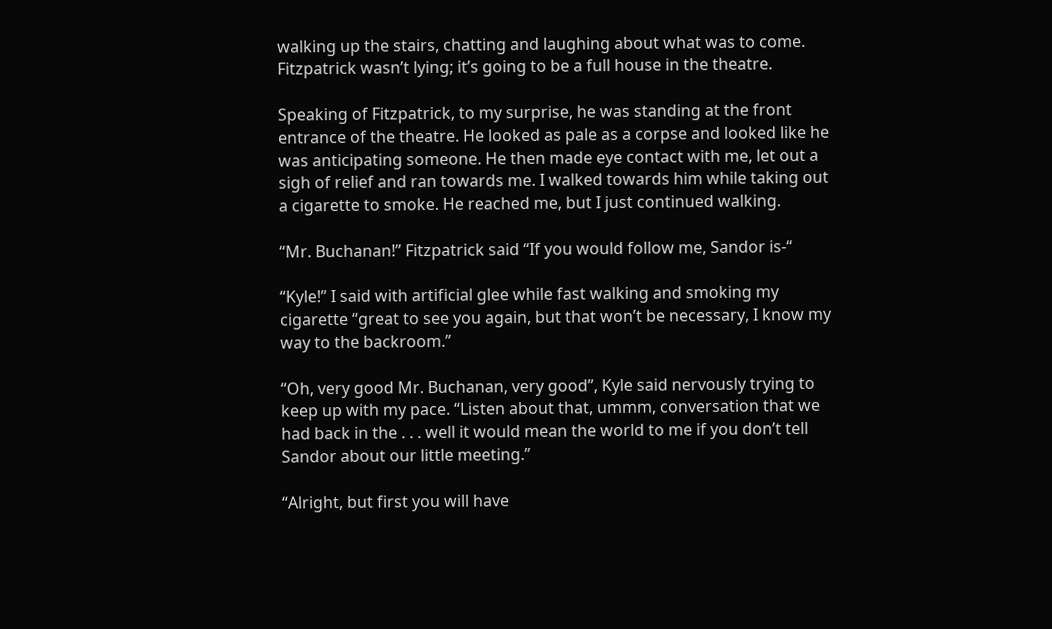walking up the stairs, chatting and laughing about what was to come. Fitzpatrick wasn’t lying; it’s going to be a full house in the theatre.

Speaking of Fitzpatrick, to my surprise, he was standing at the front entrance of the theatre. He looked as pale as a corpse and looked like he was anticipating someone. He then made eye contact with me, let out a sigh of relief and ran towards me. I walked towards him while taking out a cigarette to smoke. He reached me, but I just continued walking.

“Mr. Buchanan!” Fitzpatrick said “If you would follow me, Sandor is-“

“Kyle!” I said with artificial glee while fast walking and smoking my cigarette “great to see you again, but that won’t be necessary, I know my way to the backroom.”

“Oh, very good Mr. Buchanan, very good”, Kyle said nervously trying to keep up with my pace. “Listen about that, ummm, conversation that we had back in the . . . well it would mean the world to me if you don’t tell Sandor about our little meeting.”

“Alright, but first you will have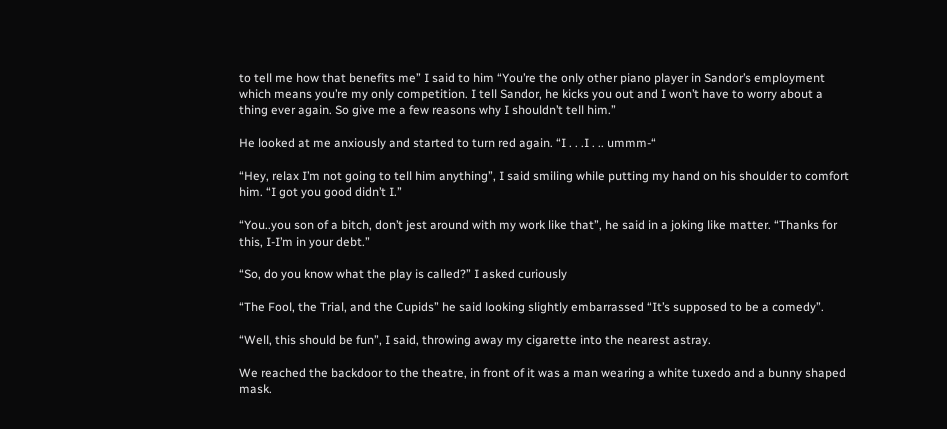to tell me how that benefits me” I said to him “You’re the only other piano player in Sandor’s employment which means you’re my only competition. I tell Sandor, he kicks you out and I won’t have to worry about a thing ever again. So give me a few reasons why I shouldn’t tell him.”

He looked at me anxiously and started to turn red again. “I . . .I . .. ummm-“

“Hey, relax I’m not going to tell him anything”, I said smiling while putting my hand on his shoulder to comfort him. “I got you good didn’t I.”

“You..you son of a bitch, don’t jest around with my work like that”, he said in a joking like matter. “Thanks for this, I-I’m in your debt.”

“So, do you know what the play is called?” I asked curiously

“The Fool, the Trial, and the Cupids” he said looking slightly embarrassed “It’s supposed to be a comedy”.

“Well, this should be fun”, I said, throwing away my cigarette into the nearest astray.

We reached the backdoor to the theatre, in front of it was a man wearing a white tuxedo and a bunny shaped mask.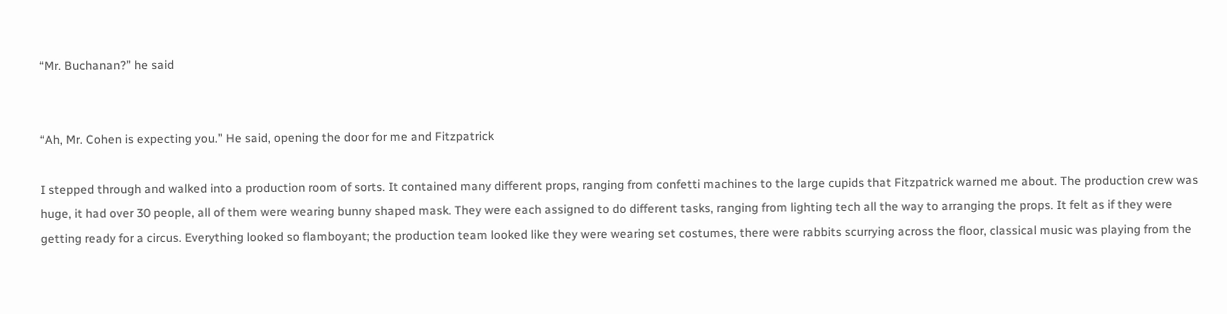“Mr. Buchanan?” he said


“Ah, Mr. Cohen is expecting you.” He said, opening the door for me and Fitzpatrick

I stepped through and walked into a production room of sorts. It contained many different props, ranging from confetti machines to the large cupids that Fitzpatrick warned me about. The production crew was huge, it had over 30 people, all of them were wearing bunny shaped mask. They were each assigned to do different tasks, ranging from lighting tech all the way to arranging the props. It felt as if they were getting ready for a circus. Everything looked so flamboyant; the production team looked like they were wearing set costumes, there were rabbits scurrying across the floor, classical music was playing from the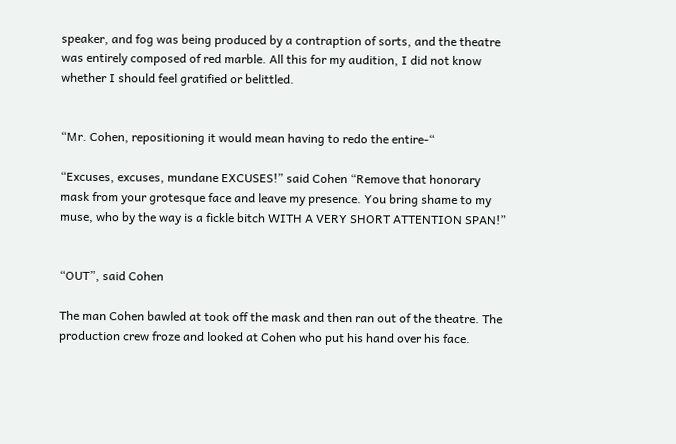speaker, and fog was being produced by a contraption of sorts, and the theatre was entirely composed of red marble. All this for my audition, I did not know whether I should feel gratified or belittled.


“Mr. Cohen, repositioning it would mean having to redo the entire-“

“Excuses, excuses, mundane EXCUSES!” said Cohen “Remove that honorary mask from your grotesque face and leave my presence. You bring shame to my muse, who by the way is a fickle bitch WITH A VERY SHORT ATTENTION SPAN!”


“OUT”, said Cohen

The man Cohen bawled at took off the mask and then ran out of the theatre. The production crew froze and looked at Cohen who put his hand over his face.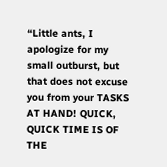“Little ants, I apologize for my small outburst, but that does not excuse you from your TASKS AT HAND! QUICK, QUICK TIME IS OF THE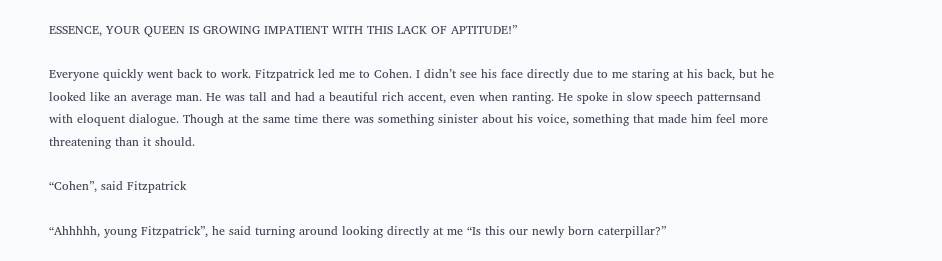ESSENCE, YOUR QUEEN IS GROWING IMPATIENT WITH THIS LACK OF APTITUDE!”

Everyone quickly went back to work. Fitzpatrick led me to Cohen. I didn’t see his face directly due to me staring at his back, but he looked like an average man. He was tall and had a beautiful rich accent, even when ranting. He spoke in slow speech patternsand with eloquent dialogue. Though at the same time there was something sinister about his voice, something that made him feel more threatening than it should.

“Cohen”, said Fitzpatrick

“Ahhhhh, young Fitzpatrick”, he said turning around looking directly at me “Is this our newly born caterpillar?”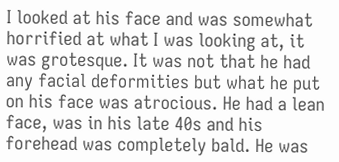I looked at his face and was somewhat horrified at what I was looking at, it was grotesque. It was not that he had any facial deformities but what he put on his face was atrocious. He had a lean face, was in his late 40s and his forehead was completely bald. He was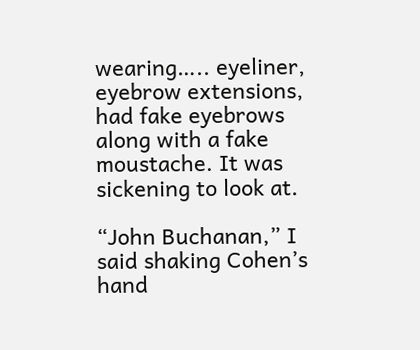wearing….. eyeliner, eyebrow extensions, had fake eyebrows along with a fake moustache. It was sickening to look at.

“John Buchanan,” I said shaking Cohen’s hand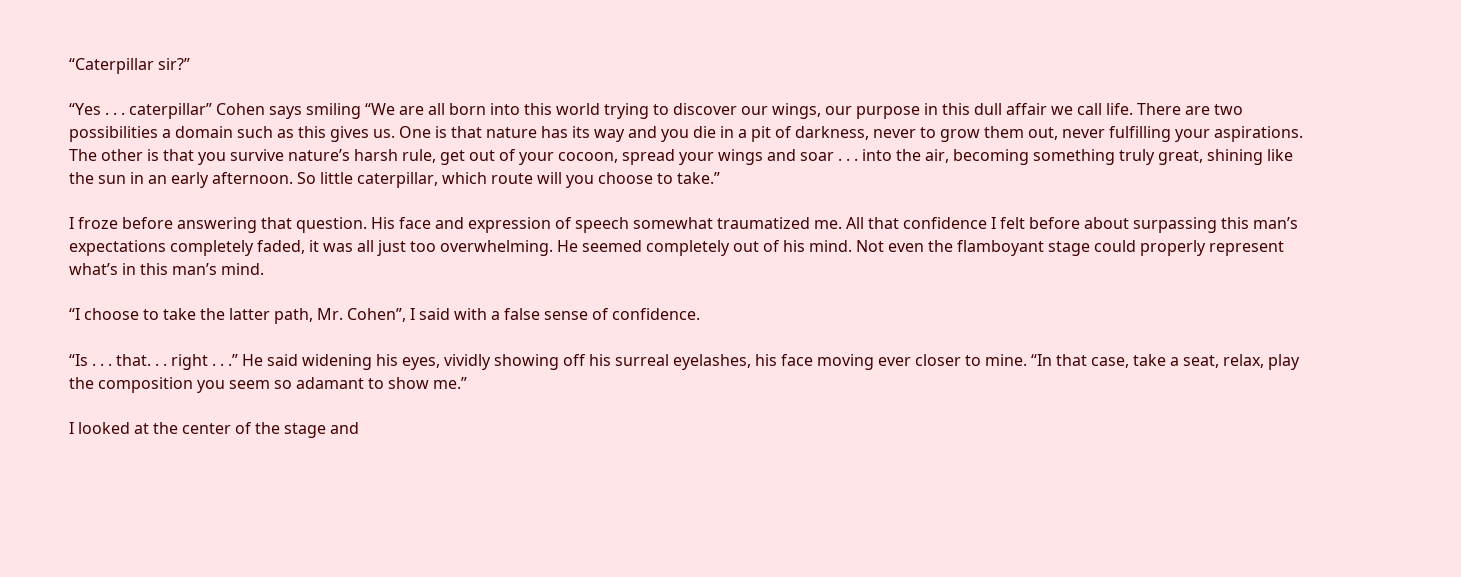“Caterpillar sir?”

“Yes . . . caterpillar” Cohen says smiling “We are all born into this world trying to discover our wings, our purpose in this dull affair we call life. There are two possibilities a domain such as this gives us. One is that nature has its way and you die in a pit of darkness, never to grow them out, never fulfilling your aspirations. The other is that you survive nature’s harsh rule, get out of your cocoon, spread your wings and soar . . . into the air, becoming something truly great, shining like the sun in an early afternoon. So little caterpillar, which route will you choose to take.”

I froze before answering that question. His face and expression of speech somewhat traumatized me. All that confidence I felt before about surpassing this man’s expectations completely faded, it was all just too overwhelming. He seemed completely out of his mind. Not even the flamboyant stage could properly represent what’s in this man’s mind.

“I choose to take the latter path, Mr. Cohen”, I said with a false sense of confidence.

“Is . . . that. . . right . . .” He said widening his eyes, vividly showing off his surreal eyelashes, his face moving ever closer to mine. “In that case, take a seat, relax, play the composition you seem so adamant to show me.”

I looked at the center of the stage and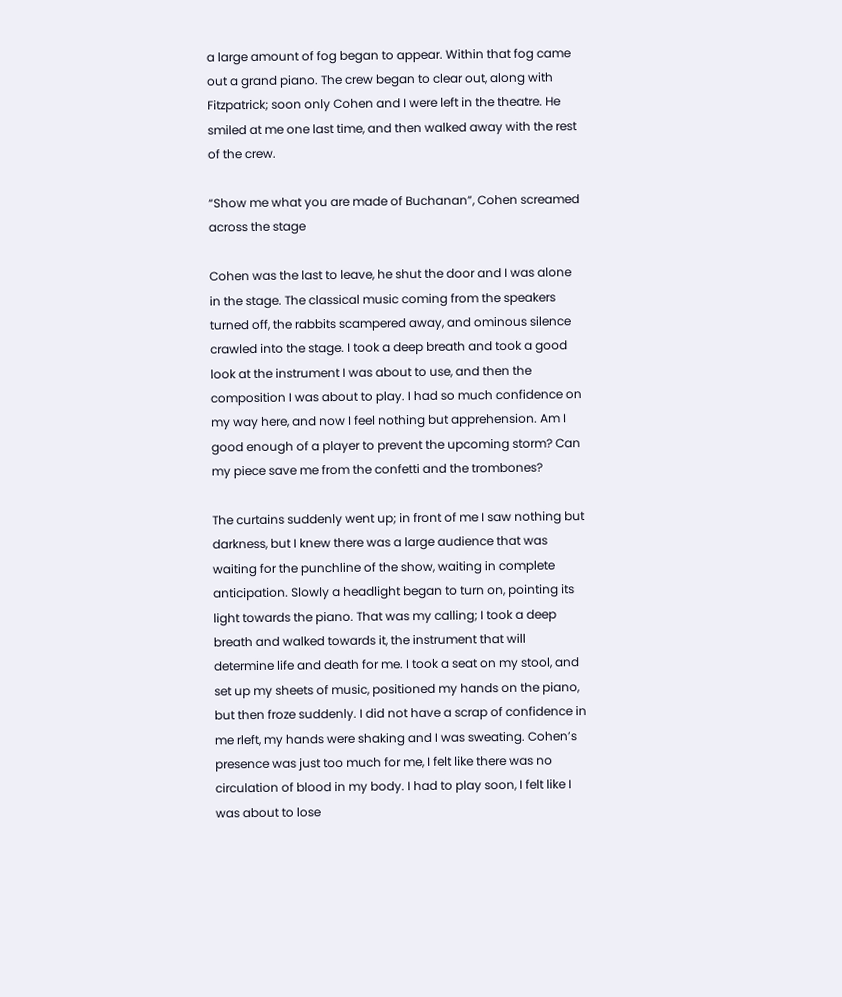a large amount of fog began to appear. Within that fog came out a grand piano. The crew began to clear out, along with Fitzpatrick; soon only Cohen and I were left in the theatre. He smiled at me one last time, and then walked away with the rest of the crew.

“Show me what you are made of Buchanan”, Cohen screamed across the stage

Cohen was the last to leave, he shut the door and I was alone in the stage. The classical music coming from the speakers turned off, the rabbits scampered away, and ominous silence crawled into the stage. I took a deep breath and took a good look at the instrument I was about to use, and then the composition I was about to play. I had so much confidence on my way here, and now I feel nothing but apprehension. Am I good enough of a player to prevent the upcoming storm? Can my piece save me from the confetti and the trombones?

The curtains suddenly went up; in front of me I saw nothing but darkness, but I knew there was a large audience that was waiting for the punchline of the show, waiting in complete anticipation. Slowly a headlight began to turn on, pointing its light towards the piano. That was my calling; I took a deep breath and walked towards it, the instrument that will determine life and death for me. I took a seat on my stool, and set up my sheets of music, positioned my hands on the piano, but then froze suddenly. I did not have a scrap of confidence in me rleft, my hands were shaking and I was sweating. Cohen’s presence was just too much for me, I felt like there was no circulation of blood in my body. I had to play soon, I felt like I was about to lose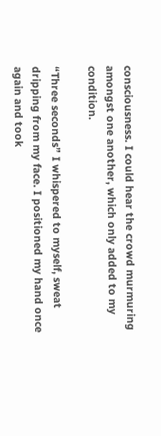consciousness. I could hear the crowd murmuring amongst one another, which only added to my condition.

“Three seconds” I whispered to myself, sweat dripping from my face. I positioned my hand once again and took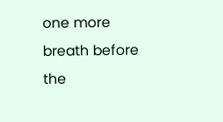one more breath before the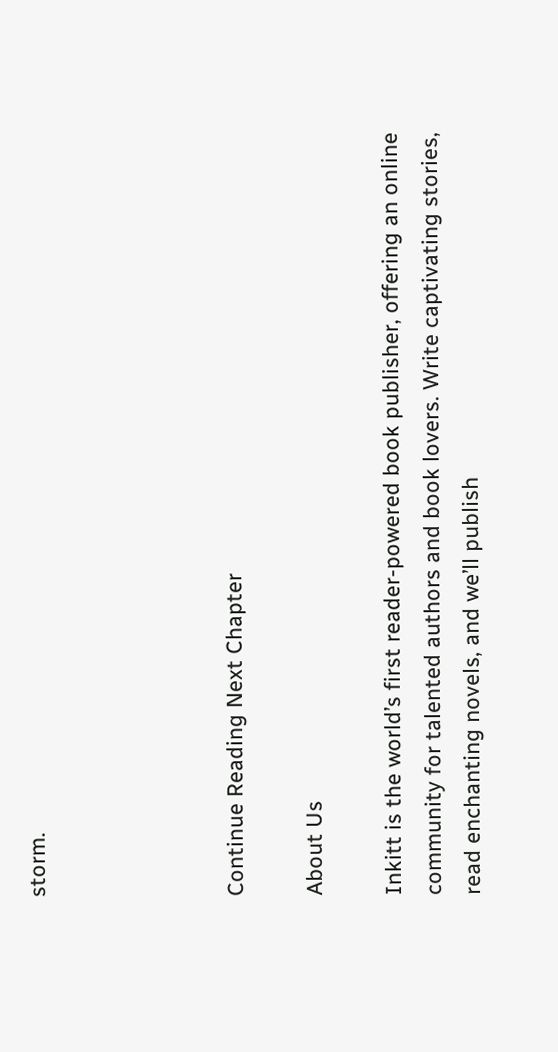storm.




Continue Reading Next Chapter

About Us

Inkitt is the world’s first reader-powered book publisher, offering an online community for talented authors and book lovers. Write captivating stories, read enchanting novels, and we’ll publish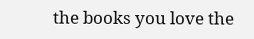the books you love the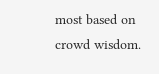most based on crowd wisdom.